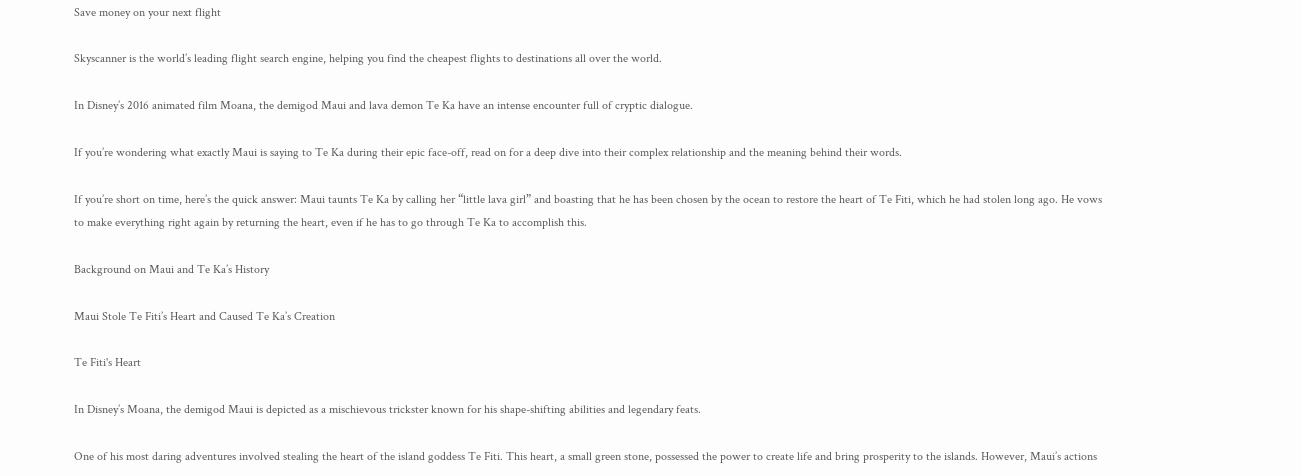Save money on your next flight

Skyscanner is the world’s leading flight search engine, helping you find the cheapest flights to destinations all over the world.

In Disney’s 2016 animated film Moana, the demigod Maui and lava demon Te Ka have an intense encounter full of cryptic dialogue.

If you’re wondering what exactly Maui is saying to Te Ka during their epic face-off, read on for a deep dive into their complex relationship and the meaning behind their words.

If you’re short on time, here’s the quick answer: Maui taunts Te Ka by calling her “little lava girl” and boasting that he has been chosen by the ocean to restore the heart of Te Fiti, which he had stolen long ago. He vows to make everything right again by returning the heart, even if he has to go through Te Ka to accomplish this.

Background on Maui and Te Ka’s History

Maui Stole Te Fiti’s Heart and Caused Te Ka’s Creation

Te Fiti's Heart

In Disney’s Moana, the demigod Maui is depicted as a mischievous trickster known for his shape-shifting abilities and legendary feats.

One of his most daring adventures involved stealing the heart of the island goddess Te Fiti. This heart, a small green stone, possessed the power to create life and bring prosperity to the islands. However, Maui’s actions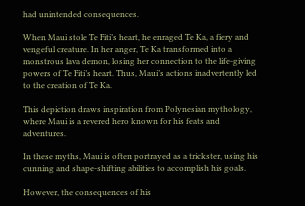had unintended consequences.

When Maui stole Te Fiti’s heart, he enraged Te Ka, a fiery and vengeful creature. In her anger, Te Ka transformed into a monstrous lava demon, losing her connection to the life-giving powers of Te Fiti’s heart. Thus, Maui’s actions inadvertently led to the creation of Te Ka.

This depiction draws inspiration from Polynesian mythology, where Maui is a revered hero known for his feats and adventures.

In these myths, Maui is often portrayed as a trickster, using his cunning and shape-shifting abilities to accomplish his goals.

However, the consequences of his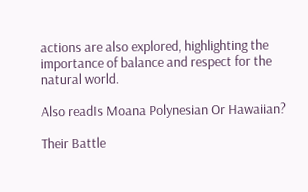actions are also explored, highlighting the importance of balance and respect for the natural world.

Also readIs Moana Polynesian Or Hawaiian?

Their Battle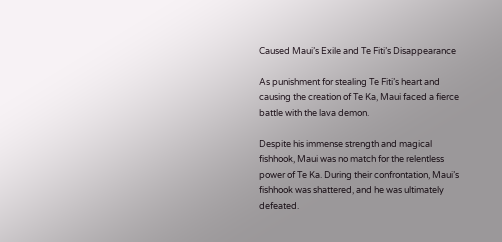Caused Maui’s Exile and Te Fiti’s Disappearance

As punishment for stealing Te Fiti’s heart and causing the creation of Te Ka, Maui faced a fierce battle with the lava demon.

Despite his immense strength and magical fishhook, Maui was no match for the relentless power of Te Ka. During their confrontation, Maui’s fishhook was shattered, and he was ultimately defeated.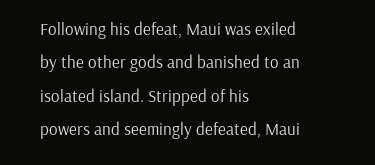Following his defeat, Maui was exiled by the other gods and banished to an isolated island. Stripped of his powers and seemingly defeated, Maui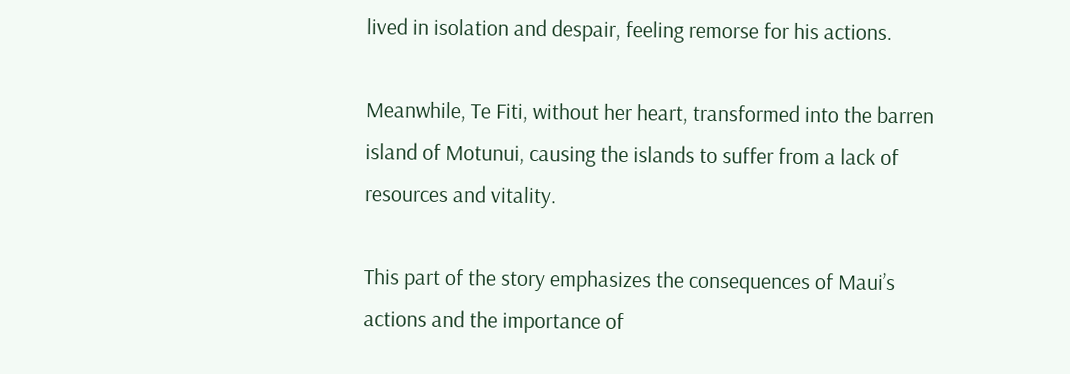lived in isolation and despair, feeling remorse for his actions.

Meanwhile, Te Fiti, without her heart, transformed into the barren island of Motunui, causing the islands to suffer from a lack of resources and vitality.

This part of the story emphasizes the consequences of Maui’s actions and the importance of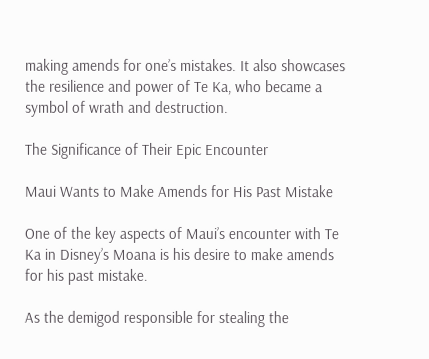making amends for one’s mistakes. It also showcases the resilience and power of Te Ka, who became a symbol of wrath and destruction.

The Significance of Their Epic Encounter

Maui Wants to Make Amends for His Past Mistake

One of the key aspects of Maui’s encounter with Te Ka in Disney’s Moana is his desire to make amends for his past mistake.

As the demigod responsible for stealing the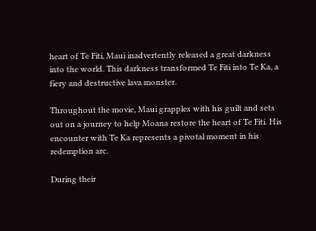heart of Te Fiti, Maui inadvertently released a great darkness into the world. This darkness transformed Te Fiti into Te Ka, a fiery and destructive lava monster.

Throughout the movie, Maui grapples with his guilt and sets out on a journey to help Moana restore the heart of Te Fiti. His encounter with Te Ka represents a pivotal moment in his redemption arc.

During their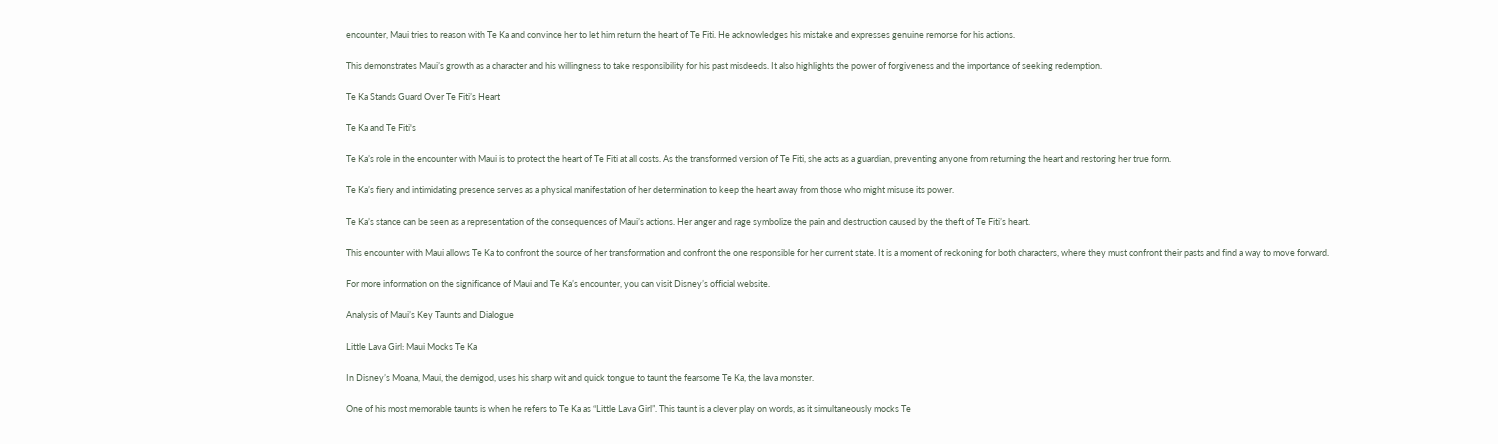encounter, Maui tries to reason with Te Ka and convince her to let him return the heart of Te Fiti. He acknowledges his mistake and expresses genuine remorse for his actions.

This demonstrates Maui’s growth as a character and his willingness to take responsibility for his past misdeeds. It also highlights the power of forgiveness and the importance of seeking redemption.

Te Ka Stands Guard Over Te Fiti’s Heart

Te Ka and Te Fiti's

Te Ka’s role in the encounter with Maui is to protect the heart of Te Fiti at all costs. As the transformed version of Te Fiti, she acts as a guardian, preventing anyone from returning the heart and restoring her true form.

Te Ka’s fiery and intimidating presence serves as a physical manifestation of her determination to keep the heart away from those who might misuse its power.

Te Ka’s stance can be seen as a representation of the consequences of Maui’s actions. Her anger and rage symbolize the pain and destruction caused by the theft of Te Fiti’s heart.

This encounter with Maui allows Te Ka to confront the source of her transformation and confront the one responsible for her current state. It is a moment of reckoning for both characters, where they must confront their pasts and find a way to move forward.

For more information on the significance of Maui and Te Ka’s encounter, you can visit Disney’s official website.

Analysis of Maui’s Key Taunts and Dialogue

Little Lava Girl: Maui Mocks Te Ka

In Disney’s Moana, Maui, the demigod, uses his sharp wit and quick tongue to taunt the fearsome Te Ka, the lava monster.

One of his most memorable taunts is when he refers to Te Ka as “Little Lava Girl”. This taunt is a clever play on words, as it simultaneously mocks Te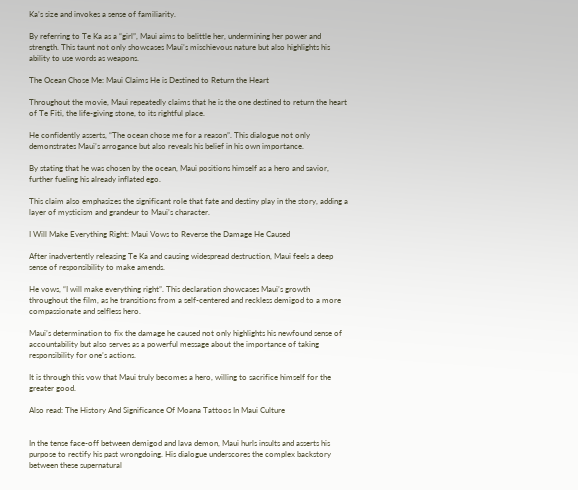Ka’s size and invokes a sense of familiarity.

By referring to Te Ka as a “girl”, Maui aims to belittle her, undermining her power and strength. This taunt not only showcases Maui’s mischievous nature but also highlights his ability to use words as weapons.

The Ocean Chose Me: Maui Claims He is Destined to Return the Heart

Throughout the movie, Maui repeatedly claims that he is the one destined to return the heart of Te Fiti, the life-giving stone, to its rightful place.

He confidently asserts, “The ocean chose me for a reason”. This dialogue not only demonstrates Maui’s arrogance but also reveals his belief in his own importance.

By stating that he was chosen by the ocean, Maui positions himself as a hero and savior, further fueling his already inflated ego.

This claim also emphasizes the significant role that fate and destiny play in the story, adding a layer of mysticism and grandeur to Maui’s character.

I Will Make Everything Right: Maui Vows to Reverse the Damage He Caused

After inadvertently releasing Te Ka and causing widespread destruction, Maui feels a deep sense of responsibility to make amends.

He vows, “I will make everything right”. This declaration showcases Maui’s growth throughout the film, as he transitions from a self-centered and reckless demigod to a more compassionate and selfless hero.

Maui’s determination to fix the damage he caused not only highlights his newfound sense of accountability but also serves as a powerful message about the importance of taking responsibility for one’s actions.

It is through this vow that Maui truly becomes a hero, willing to sacrifice himself for the greater good.

Also read: The History And Significance Of Moana Tattoos In Maui Culture


In the tense face-off between demigod and lava demon, Maui hurls insults and asserts his purpose to rectify his past wrongdoing. His dialogue underscores the complex backstory between these supernatural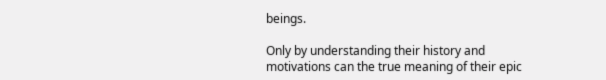beings.

Only by understanding their history and motivations can the true meaning of their epic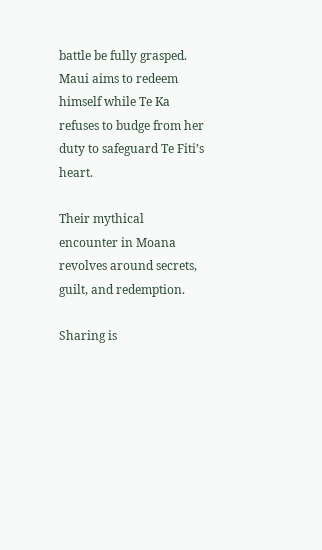battle be fully grasped. Maui aims to redeem himself while Te Ka refuses to budge from her duty to safeguard Te Fiti’s heart.

Their mythical encounter in Moana revolves around secrets, guilt, and redemption.

Sharing is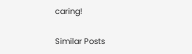caring!

Similar Posts